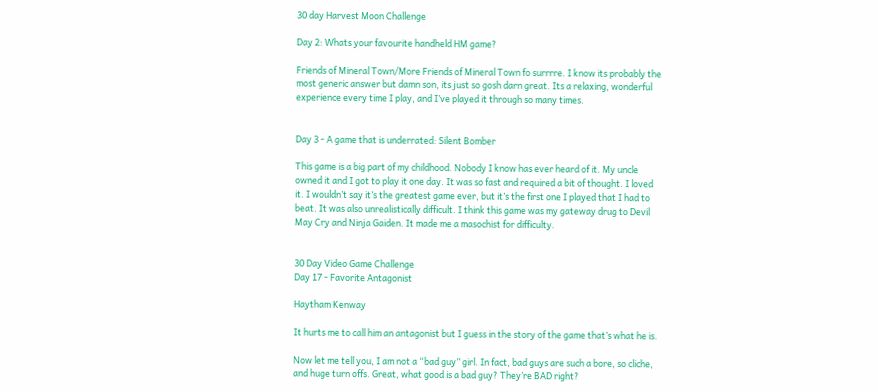30 day Harvest Moon Challenge

Day 2: Whats your favourite handheld HM game?

Friends of Mineral Town/More Friends of Mineral Town fo surrrre. I know its probably the most generic answer but damn son, its just so gosh darn great. Its a relaxing, wonderful experience every time I play, and I’ve played it through so many times.


Day 3 - A game that is underrated: Silent Bomber

This game is a big part of my childhood. Nobody I know has ever heard of it. My uncle owned it and I got to play it one day. It was so fast and required a bit of thought. I loved it. I wouldn’t say it’s the greatest game ever, but it’s the first one I played that I had to beat. It was also unrealistically difficult. I think this game was my gateway drug to Devil May Cry and Ninja Gaiden. It made me a masochist for difficulty.


30 Day Video Game Challenge
Day 17 - Favorite Antagonist

Haytham Kenway

It hurts me to call him an antagonist but I guess in the story of the game that’s what he is.

Now let me tell you, I am not a “bad guy” girl. In fact, bad guys are such a bore, so cliche, and huge turn offs. Great, what good is a bad guy? They’re BAD right?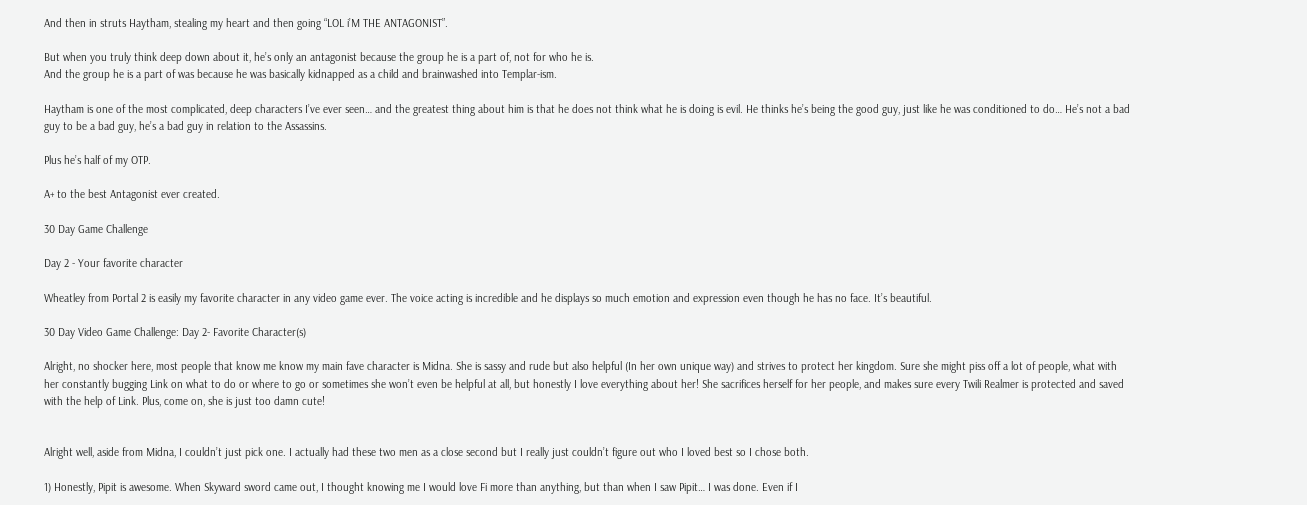And then in struts Haytham, stealing my heart and then going “LOL i’M THE ANTAGONIST”.

But when you truly think deep down about it, he’s only an antagonist because the group he is a part of, not for who he is.
And the group he is a part of was because he was basically kidnapped as a child and brainwashed into Templar-ism.

Haytham is one of the most complicated, deep characters I’ve ever seen… and the greatest thing about him is that he does not think what he is doing is evil. He thinks he’s being the good guy, just like he was conditioned to do… He’s not a bad guy to be a bad guy, he’s a bad guy in relation to the Assassins.

Plus he’s half of my OTP.

A+ to the best Antagonist ever created.

30 Day Game Challenge

Day 2 - Your favorite character

Wheatley from Portal 2 is easily my favorite character in any video game ever. The voice acting is incredible and he displays so much emotion and expression even though he has no face. It’s beautiful.

30 Day Video Game Challenge: Day 2- Favorite Character(s)

Alright, no shocker here, most people that know me know my main fave character is Midna. She is sassy and rude but also helpful (In her own unique way) and strives to protect her kingdom. Sure she might piss off a lot of people, what with her constantly bugging Link on what to do or where to go or sometimes she won’t even be helpful at all, but honestly I love everything about her! She sacrifices herself for her people, and makes sure every Twili Realmer is protected and saved with the help of Link. Plus, come on, she is just too damn cute!


Alright well, aside from Midna, I couldn’t just pick one. I actually had these two men as a close second but I really just couldn’t figure out who I loved best so I chose both.

1) Honestly, Pipit is awesome. When Skyward sword came out, I thought knowing me I would love Fi more than anything, but than when I saw Pipit… I was done. Even if I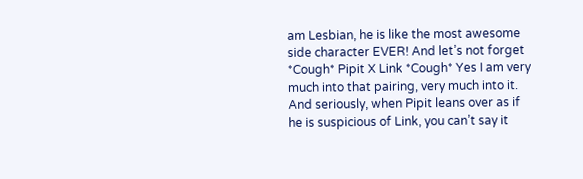am Lesbian, he is like the most awesome side character EVER! And let’s not forget *Cough* Pipit X Link *Cough* Yes I am very much into that pairing, very much into it. And seriously, when Pipit leans over as if he is suspicious of Link, you can’t say it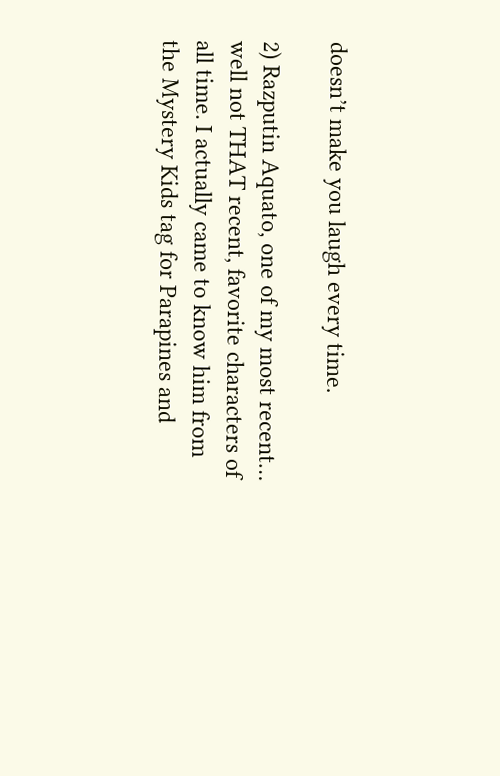doesn’t make you laugh every time.

2) Razputin Aquato, one of my most recent… well not THAT recent, favorite characters of all time. I actually came to know him from the Mystery Kids tag for Parapines and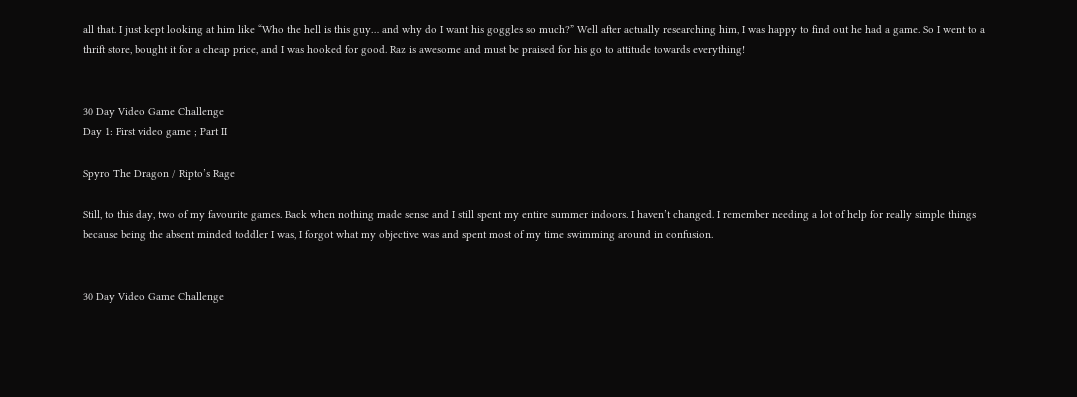all that. I just kept looking at him like “Who the hell is this guy… and why do I want his goggles so much?” Well after actually researching him, I was happy to find out he had a game. So I went to a thrift store, bought it for a cheap price, and I was hooked for good. Raz is awesome and must be praised for his go to attitude towards everything!


30 Day Video Game Challenge
Day 1: First video game ; Part II

Spyro The Dragon / Ripto’s Rage

Still, to this day, two of my favourite games. Back when nothing made sense and I still spent my entire summer indoors. I haven’t changed. I remember needing a lot of help for really simple things because being the absent minded toddler I was, I forgot what my objective was and spent most of my time swimming around in confusion.


30 Day Video Game Challenge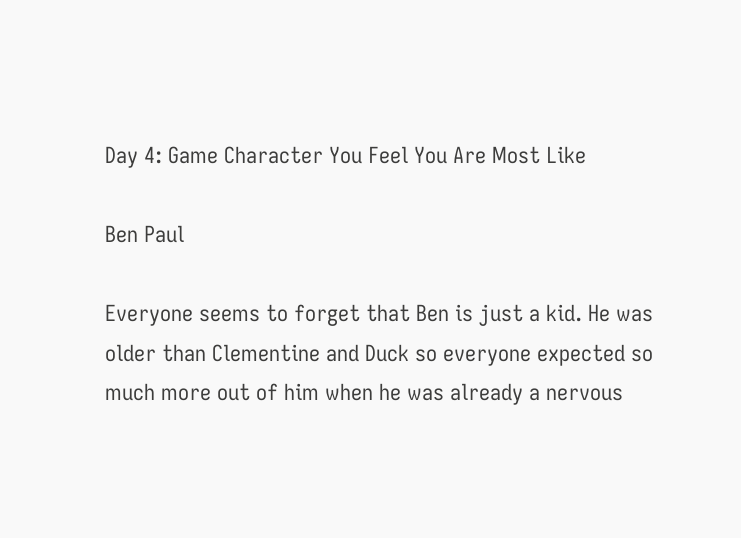Day 4: Game Character You Feel You Are Most Like

Ben Paul

Everyone seems to forget that Ben is just a kid. He was older than Clementine and Duck so everyone expected so much more out of him when he was already a nervous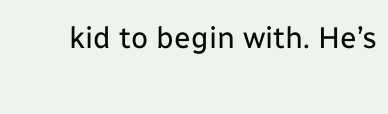kid to begin with. He’s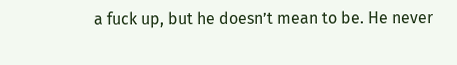a fuck up, but he doesn’t mean to be. He never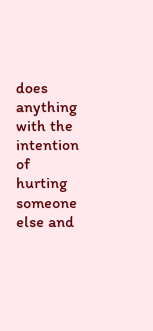does anything with the intention of hurting someone else and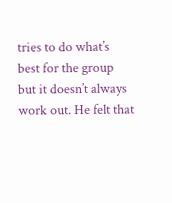tries to do what’s best for the group but it doesn’t always work out. He felt that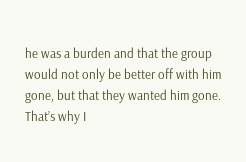he was a burden and that the group would not only be better off with him gone, but that they wanted him gone. That’s why I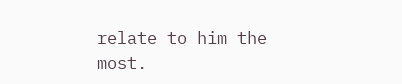relate to him the most.